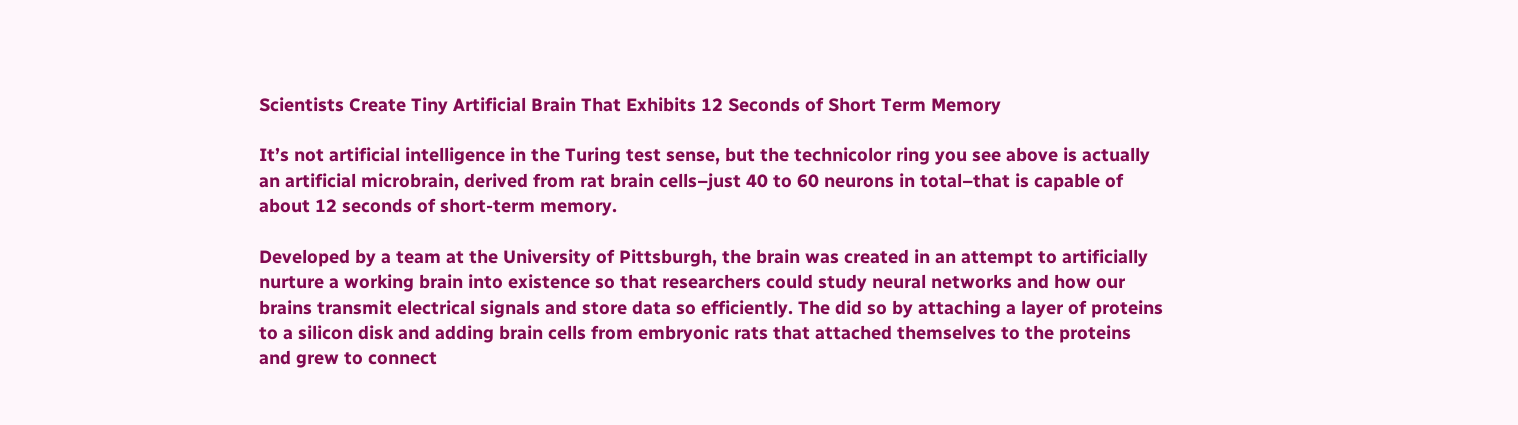Scientists Create Tiny Artificial Brain That Exhibits 12 Seconds of Short Term Memory

It’s not artificial intelligence in the Turing test sense, but the technicolor ring you see above is actually an artificial microbrain, derived from rat brain cells–just 40 to 60 neurons in total–that is capable of about 12 seconds of short-term memory.

Developed by a team at the University of Pittsburgh, the brain was created in an attempt to artificially nurture a working brain into existence so that researchers could study neural networks and how our brains transmit electrical signals and store data so efficiently. The did so by attaching a layer of proteins to a silicon disk and adding brain cells from embryonic rats that attached themselves to the proteins and grew to connect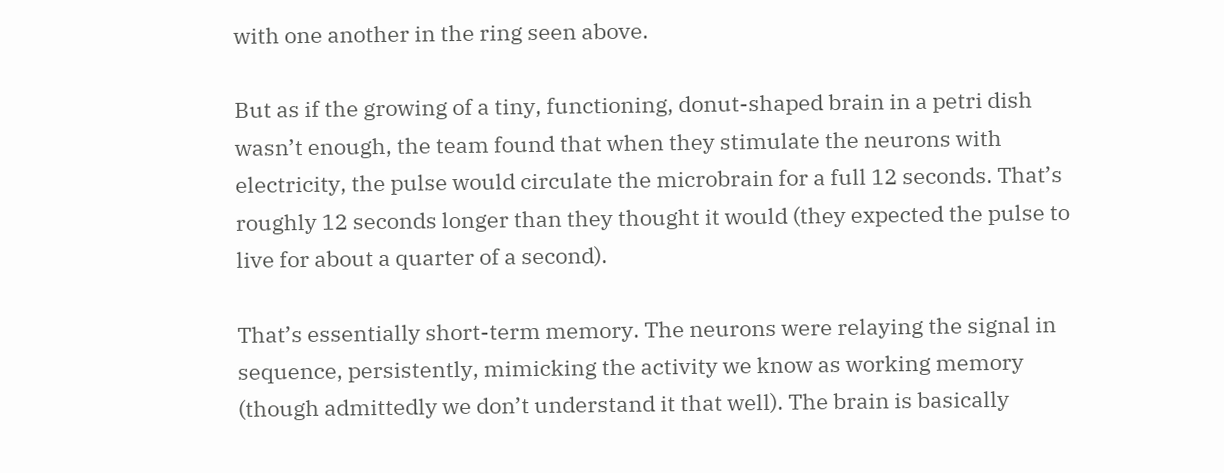with one another in the ring seen above.

But as if the growing of a tiny, functioning, donut-shaped brain in a petri dish wasn’t enough, the team found that when they stimulate the neurons with electricity, the pulse would circulate the microbrain for a full 12 seconds. That’s roughly 12 seconds longer than they thought it would (they expected the pulse to live for about a quarter of a second).

That’s essentially short-term memory. The neurons were relaying the signal in sequence, persistently, mimicking the activity we know as working memory (though admittedly we don’t understand it that well). The brain is basically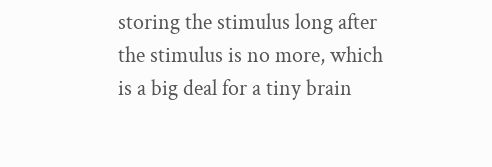storing the stimulus long after the stimulus is no more, which is a big deal for a tiny brain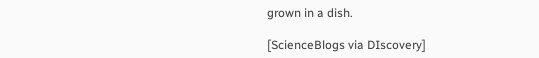grown in a dish.

[ScienceBlogs via DIscovery]